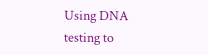Using DNA testing to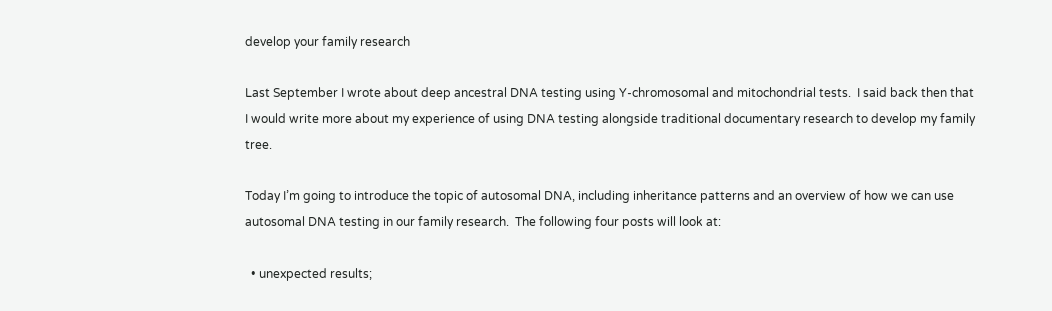develop your family research

Last September I wrote about deep ancestral DNA testing using Y-chromosomal and mitochondrial tests.  I said back then that I would write more about my experience of using DNA testing alongside traditional documentary research to develop my family tree.

Today I’m going to introduce the topic of autosomal DNA, including inheritance patterns and an overview of how we can use autosomal DNA testing in our family research.  The following four posts will look at:

  • unexpected results;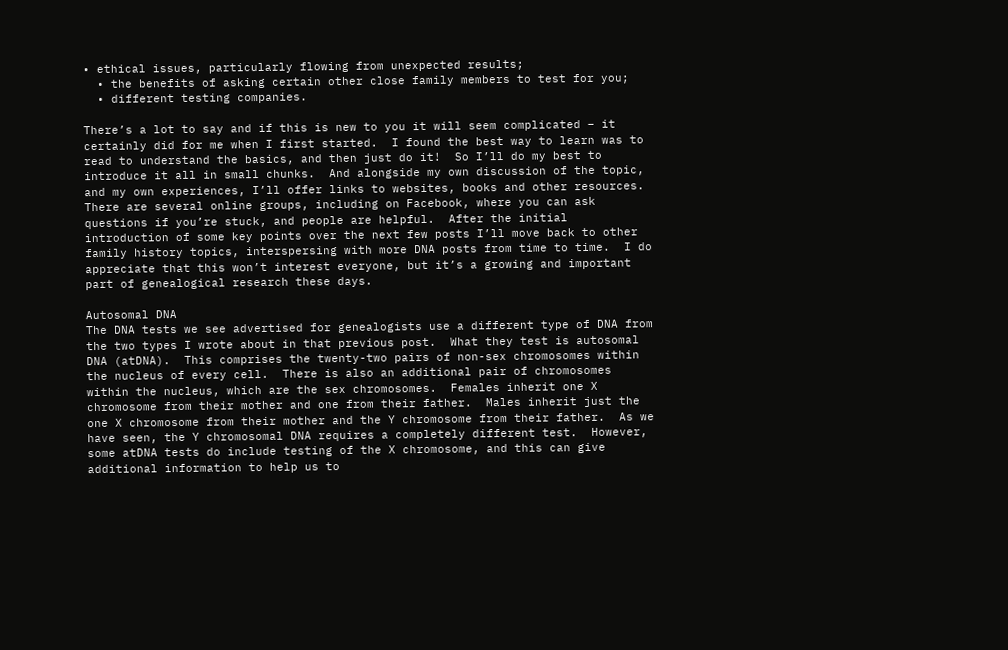• ethical issues, particularly flowing from unexpected results;
  • the benefits of asking certain other close family members to test for you;
  • different testing companies.

There’s a lot to say and if this is new to you it will seem complicated – it certainly did for me when I first started.  I found the best way to learn was to read to understand the basics, and then just do it!  So I’ll do my best to introduce it all in small chunks.  And alongside my own discussion of the topic, and my own experiences, I’ll offer links to websites, books and other resources. There are several online groups, including on Facebook, where you can ask questions if you’re stuck, and people are helpful.  After the initial introduction of some key points over the next few posts I’ll move back to other family history topics, interspersing with more DNA posts from time to time.  I do appreciate that this won’t interest everyone, but it’s a growing and important part of genealogical research these days.

Autosomal DNA
The DNA tests we see advertised for genealogists use a different type of DNA from the two types I wrote about in that previous post.  What they test is autosomal DNA (atDNA).  This comprises the twenty-two pairs of non-sex chromosomes within the nucleus of every cell.  There is also an additional pair of chromosomes within the nucleus, which are the sex chromosomes.  Females inherit one X chromosome from their mother and one from their father.  Males inherit just the one X chromosome from their mother and the Y chromosome from their father.  As we have seen, the Y chromosomal DNA requires a completely different test.  However, some atDNA tests do include testing of the X chromosome, and this can give additional information to help us to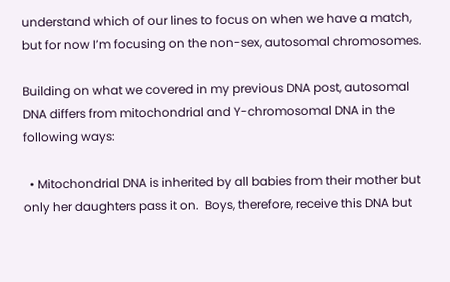understand which of our lines to focus on when we have a match, but for now I’m focusing on the non-sex, autosomal chromosomes.

Building on what we covered in my previous DNA post, autosomal DNA differs from mitochondrial and Y-chromosomal DNA in the following ways:

  • Mitochondrial DNA is inherited by all babies from their mother but only her daughters pass it on.  Boys, therefore, receive this DNA but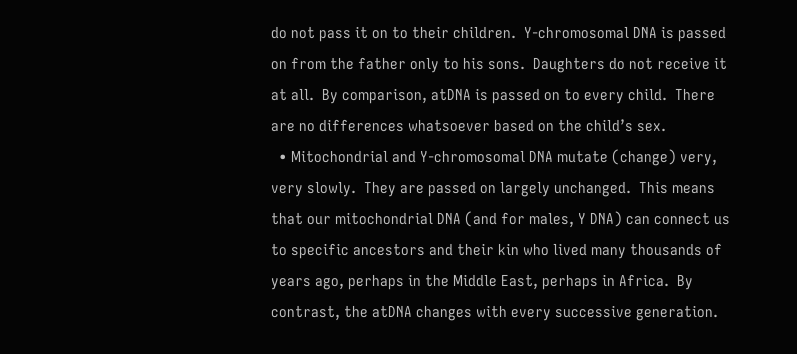do not pass it on to their children.  Y-chromosomal DNA is passed on from the father only to his sons.  Daughters do not receive it at all.  By comparison, atDNA is passed on to every child.  There are no differences whatsoever based on the child’s sex.
  • Mitochondrial and Y-chromosomal DNA mutate (change) very, very slowly.  They are passed on largely unchanged.  This means that our mitochondrial DNA (and for males, Y DNA) can connect us to specific ancestors and their kin who lived many thousands of years ago, perhaps in the Middle East, perhaps in Africa.  By contrast, the atDNA changes with every successive generation.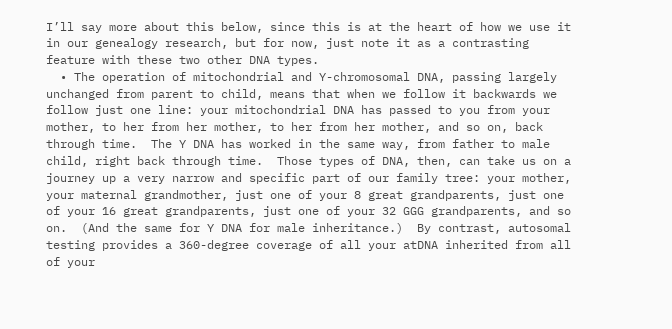I’ll say more about this below, since this is at the heart of how we use it in our genealogy research, but for now, just note it as a contrasting feature with these two other DNA types.
  • The operation of mitochondrial and Y-chromosomal DNA, passing largely unchanged from parent to child, means that when we follow it backwards we follow just one line: your mitochondrial DNA has passed to you from your mother, to her from her mother, to her from her mother, and so on, back through time.  The Y DNA has worked in the same way, from father to male child, right back through time.  Those types of DNA, then, can take us on a journey up a very narrow and specific part of our family tree: your mother, your maternal grandmother, just one of your 8 great grandparents, just one of your 16 great grandparents, just one of your 32 GGG grandparents, and so on.  (And the same for Y DNA for male inheritance.)  By contrast, autosomal testing provides a 360-degree coverage of all your atDNA inherited from all of your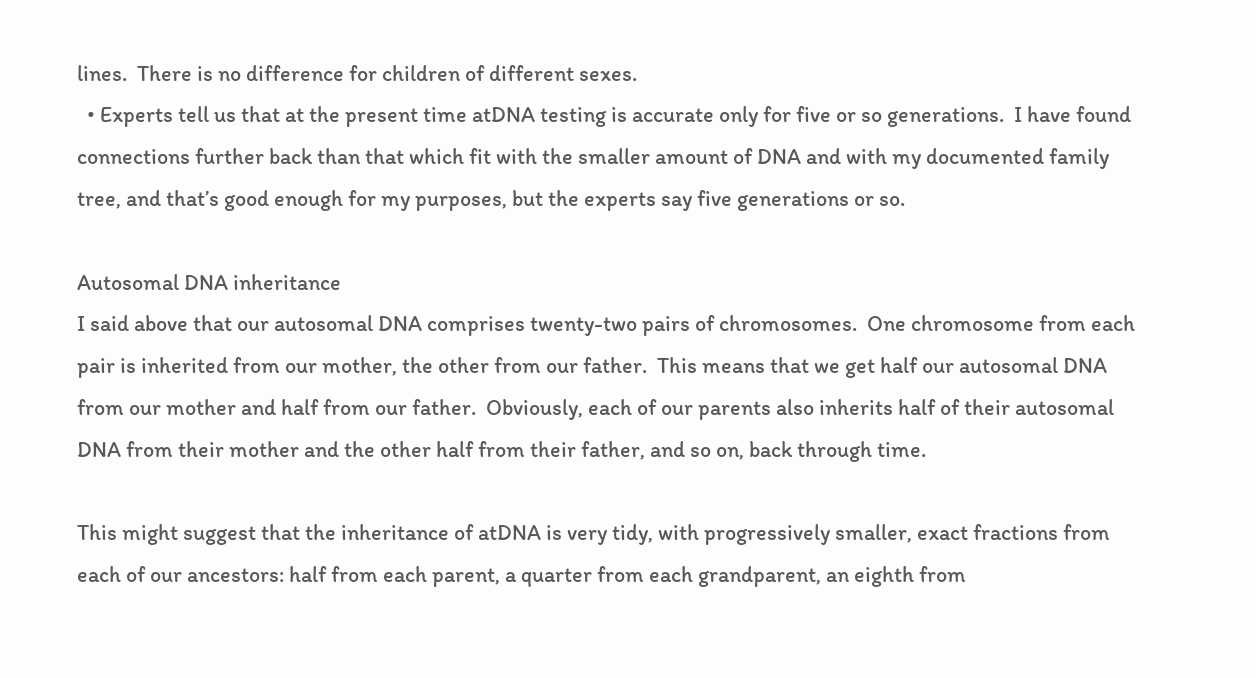lines.  There is no difference for children of different sexes.
  • Experts tell us that at the present time atDNA testing is accurate only for five or so generations.  I have found connections further back than that which fit with the smaller amount of DNA and with my documented family tree, and that’s good enough for my purposes, but the experts say five generations or so.

Autosomal DNA inheritance
I said above that our autosomal DNA comprises twenty-two pairs of chromosomes.  One chromosome from each pair is inherited from our mother, the other from our father.  This means that we get half our autosomal DNA from our mother and half from our father.  Obviously, each of our parents also inherits half of their autosomal DNA from their mother and the other half from their father, and so on, back through time.

This might suggest that the inheritance of atDNA is very tidy, with progressively smaller, exact fractions from each of our ancestors: half from each parent, a quarter from each grandparent, an eighth from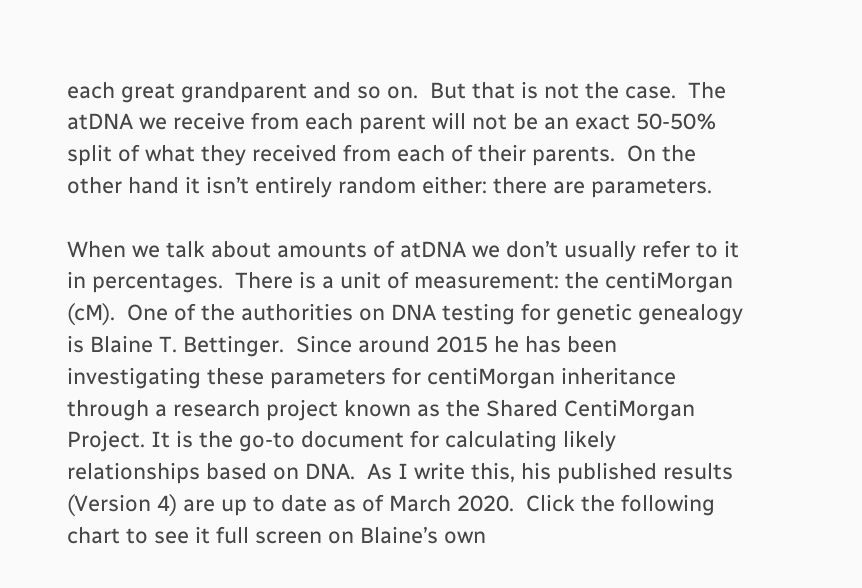each great grandparent and so on.  But that is not the case.  The atDNA we receive from each parent will not be an exact 50-50% split of what they received from each of their parents.  On the other hand it isn’t entirely random either: there are parameters.

When we talk about amounts of atDNA we don’t usually refer to it in percentages.  There is a unit of measurement: the centiMorgan (cM).  One of the authorities on DNA testing for genetic genealogy is Blaine T. Bettinger.  Since around 2015 he has been investigating these parameters for centiMorgan inheritance through a research project known as the Shared CentiMorgan Project. It is the go-to document for calculating likely relationships based on DNA.  As I write this, his published results (Version 4) are up to date as of March 2020.  Click the following chart to see it full screen on Blaine’s own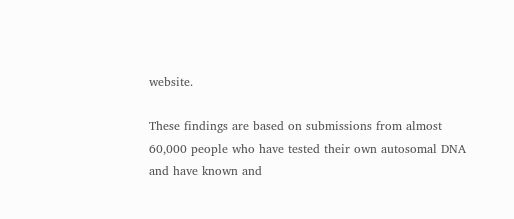website.

These findings are based on submissions from almost 60,000 people who have tested their own autosomal DNA and have known and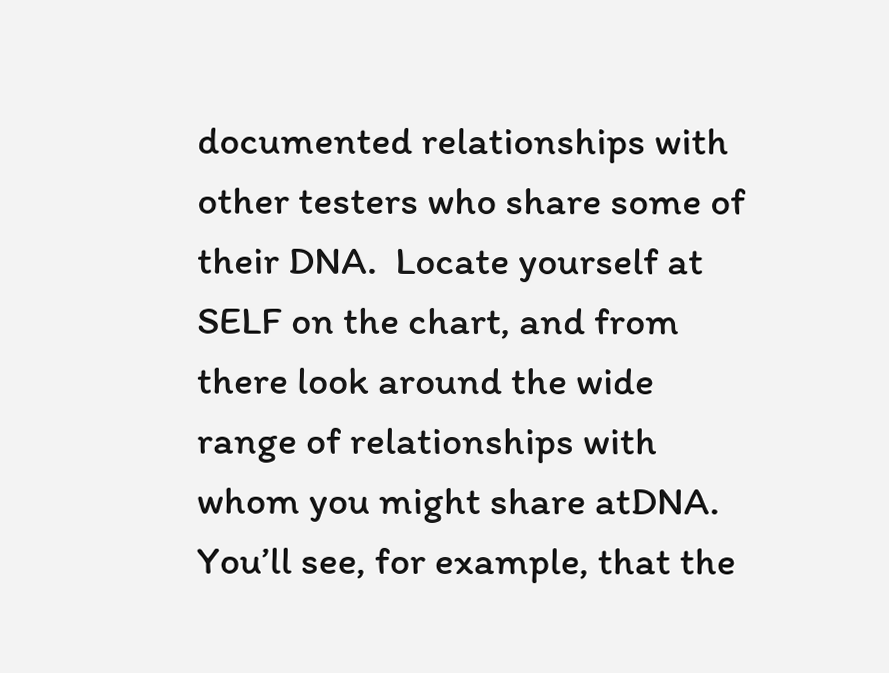documented relationships with other testers who share some of their DNA.  Locate yourself at SELF on the chart, and from there look around the wide range of relationships with whom you might share atDNA.  You’ll see, for example, that the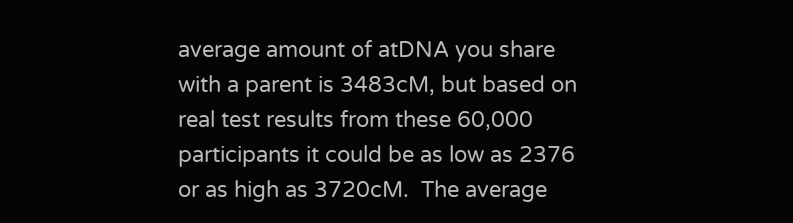average amount of atDNA you share with a parent is 3483cM, but based on real test results from these 60,000 participants it could be as low as 2376 or as high as 3720cM.  The average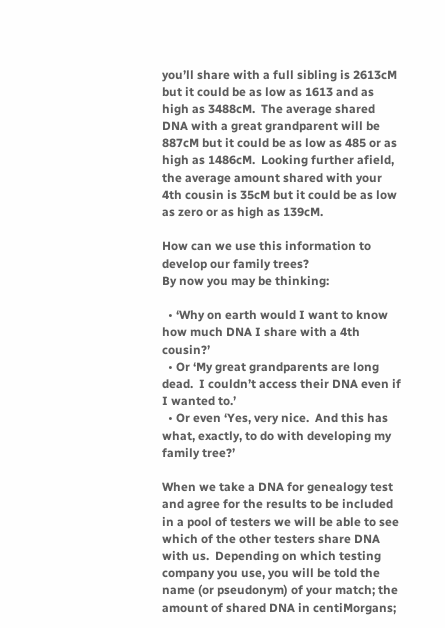you’ll share with a full sibling is 2613cM but it could be as low as 1613 and as high as 3488cM.  The average shared DNA with a great grandparent will be 887cM but it could be as low as 485 or as high as 1486cM.  Looking further afield, the average amount shared with your 4th cousin is 35cM but it could be as low as zero or as high as 139cM.

How can we use this information to develop our family trees?
By now you may be thinking:

  • ‘Why on earth would I want to know how much DNA I share with a 4th cousin?’
  • Or ‘My great grandparents are long dead.  I couldn’t access their DNA even if I wanted to.’
  • Or even ‘Yes, very nice.  And this has what, exactly, to do with developing my family tree?’

When we take a DNA for genealogy test and agree for the results to be included in a pool of testers we will be able to see which of the other testers share DNA with us.  Depending on which testing company you use, you will be told the name (or pseudonym) of your match; the amount of shared DNA in centiMorgans;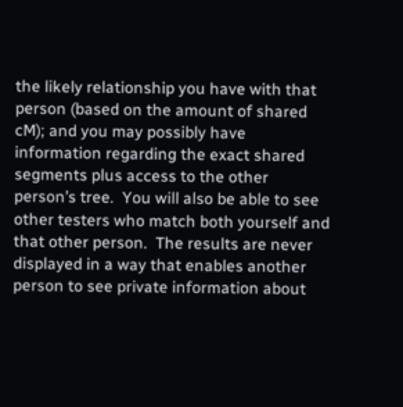the likely relationship you have with that person (based on the amount of shared cM); and you may possibly have information regarding the exact shared segments plus access to the other person’s tree.  You will also be able to see other testers who match both yourself and that other person.  The results are never displayed in a way that enables another person to see private information about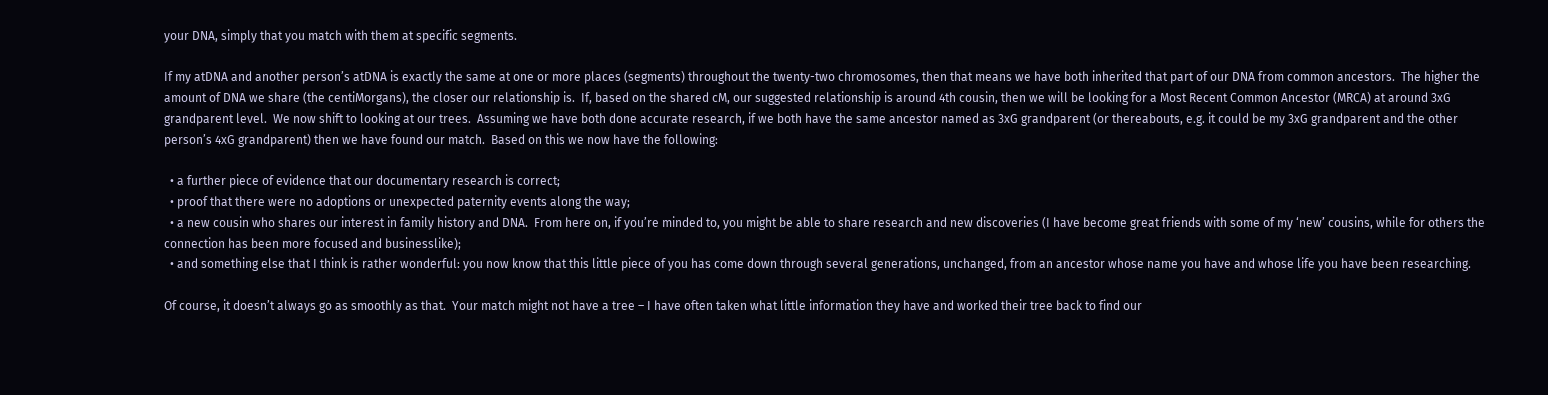your DNA, simply that you match with them at specific segments.

If my atDNA and another person’s atDNA is exactly the same at one or more places (segments) throughout the twenty-two chromosomes, then that means we have both inherited that part of our DNA from common ancestors.  The higher the amount of DNA we share (the centiMorgans), the closer our relationship is.  If, based on the shared cM, our suggested relationship is around 4th cousin, then we will be looking for a Most Recent Common Ancestor (MRCA) at around 3xG grandparent level.  We now shift to looking at our trees.  Assuming we have both done accurate research, if we both have the same ancestor named as 3xG grandparent (or thereabouts, e.g. it could be my 3xG grandparent and the other person’s 4xG grandparent) then we have found our match.  Based on this we now have the following:

  • a further piece of evidence that our documentary research is correct;
  • proof that there were no adoptions or unexpected paternity events along the way;
  • a new cousin who shares our interest in family history and DNA.  From here on, if you’re minded to, you might be able to share research and new discoveries (I have become great friends with some of my ‘new’ cousins, while for others the connection has been more focused and businesslike);
  • and something else that I think is rather wonderful: you now know that this little piece of you has come down through several generations, unchanged, from an ancestor whose name you have and whose life you have been researching.

Of course, it doesn’t always go as smoothly as that.  Your match might not have a tree – I have often taken what little information they have and worked their tree back to find our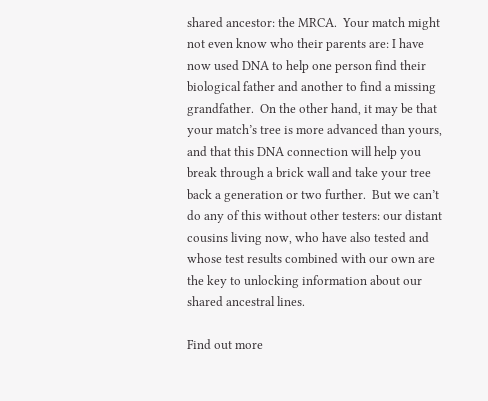shared ancestor: the MRCA.  Your match might not even know who their parents are: I have now used DNA to help one person find their biological father and another to find a missing grandfather.  On the other hand, it may be that your match’s tree is more advanced than yours, and that this DNA connection will help you break through a brick wall and take your tree back a generation or two further.  But we can’t do any of this without other testers: our distant cousins living now, who have also tested and whose test results combined with our own are the key to unlocking information about our shared ancestral lines.

Find out more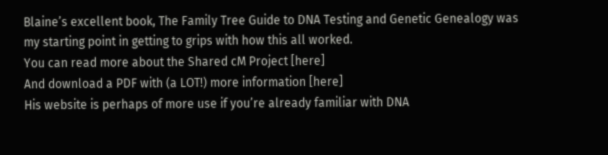Blaine’s excellent book, The Family Tree Guide to DNA Testing and Genetic Genealogy was my starting point in getting to grips with how this all worked.
You can read more about the Shared cM Project [here]
And download a PDF with (a LOT!) more information [here]
His website is perhaps of more use if you’re already familiar with DNA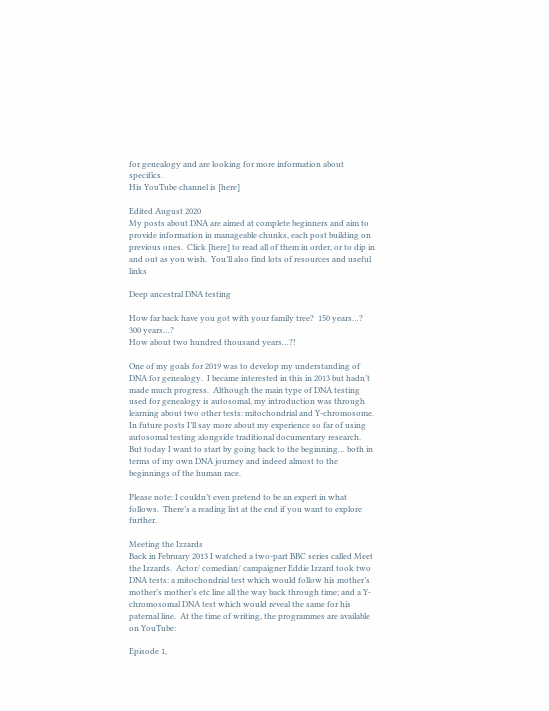for genealogy and are looking for more information about specifics.
His YouTube channel is [here]

Edited August 2020
My posts about DNA are aimed at complete beginners and aim to provide information in manageable chunks, each post building on previous ones.  Click [here] to read all of them in order, or to dip in and out as you wish.  You’ll also find lots of resources and useful links

Deep ancestral DNA testing

How far back have you got with your family tree?  150 years…?  300 years…?
How about two hundred thousand years…?!

One of my goals for 2019 was to develop my understanding of DNA for genealogy.  I became interested in this in 2013 but hadn’t made much progress.  Although the main type of DNA testing used for genealogy is autosomal, my introduction was through learning about two other tests: mitochondrial and Y-chromosome.  In future posts I’ll say more about my experience so far of using autosomal testing alongside traditional documentary research.  But today I want to start by going back to the beginning… both in terms of my own DNA journey and indeed almost to the beginnings of the human race.

Please note: I couldn’t even pretend to be an expert in what follows.  There’s a reading list at the end if you want to explore further.

Meeting the Izzards
Back in February 2013 I watched a two-part BBC series called Meet the Izzards.  Actor/ comedian/ campaigner Eddie Izzard took two DNA tests: a mitochondrial test which would follow his mother’s mother’s mother’s etc line all the way back through time; and a Y-chromosomal DNA test which would reveal the same for his paternal line.  At the time of writing, the programmes are available on YouTube:

Episode 1,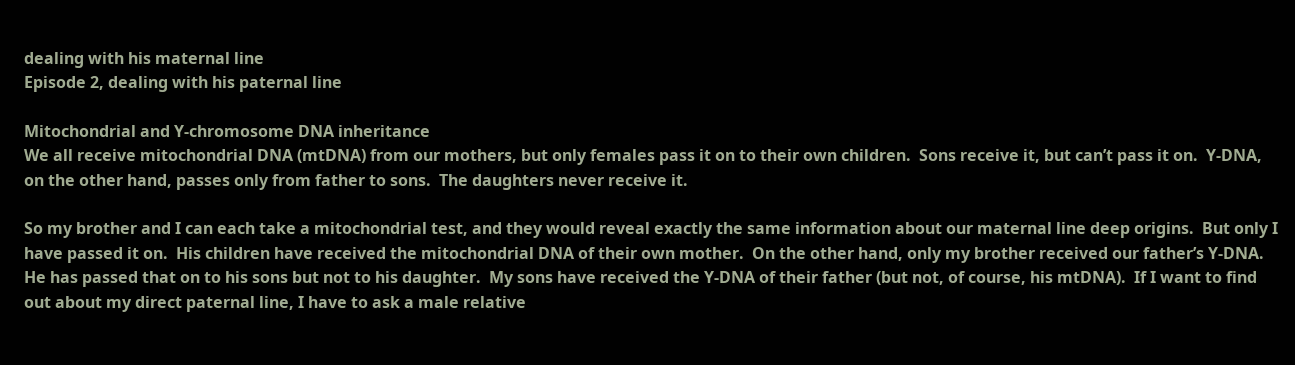dealing with his maternal line
Episode 2, dealing with his paternal line

Mitochondrial and Y-chromosome DNA inheritance
We all receive mitochondrial DNA (mtDNA) from our mothers, but only females pass it on to their own children.  Sons receive it, but can’t pass it on.  Y-DNA, on the other hand, passes only from father to sons.  The daughters never receive it.

So my brother and I can each take a mitochondrial test, and they would reveal exactly the same information about our maternal line deep origins.  But only I have passed it on.  His children have received the mitochondrial DNA of their own mother.  On the other hand, only my brother received our father’s Y-DNA.  He has passed that on to his sons but not to his daughter.  My sons have received the Y-DNA of their father (but not, of course, his mtDNA).  If I want to find out about my direct paternal line, I have to ask a male relative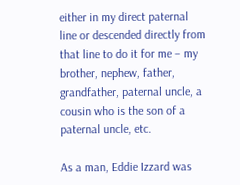either in my direct paternal line or descended directly from that line to do it for me – my brother, nephew, father, grandfather, paternal uncle, a cousin who is the son of a paternal uncle, etc.

As a man, Eddie Izzard was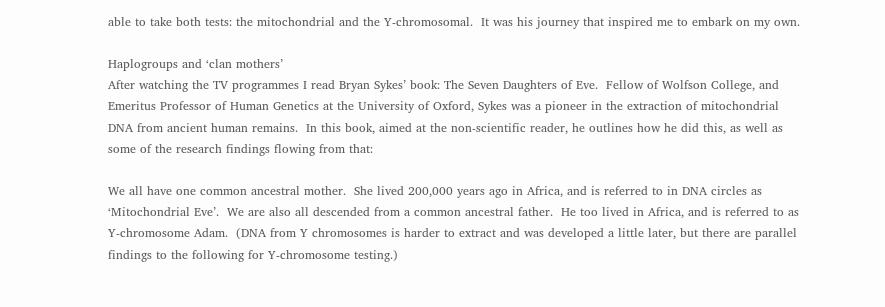able to take both tests: the mitochondrial and the Y-chromosomal.  It was his journey that inspired me to embark on my own.

Haplogroups and ‘clan mothers’
After watching the TV programmes I read Bryan Sykes’ book: The Seven Daughters of Eve.  Fellow of Wolfson College, and Emeritus Professor of Human Genetics at the University of Oxford, Sykes was a pioneer in the extraction of mitochondrial DNA from ancient human remains.  In this book, aimed at the non-scientific reader, he outlines how he did this, as well as some of the research findings flowing from that:

We all have one common ancestral mother.  She lived 200,000 years ago in Africa, and is referred to in DNA circles as ‘Mitochondrial Eve’.  We are also all descended from a common ancestral father.  He too lived in Africa, and is referred to as Y-chromosome Adam.  (DNA from Y chromosomes is harder to extract and was developed a little later, but there are parallel findings to the following for Y-chromosome testing.)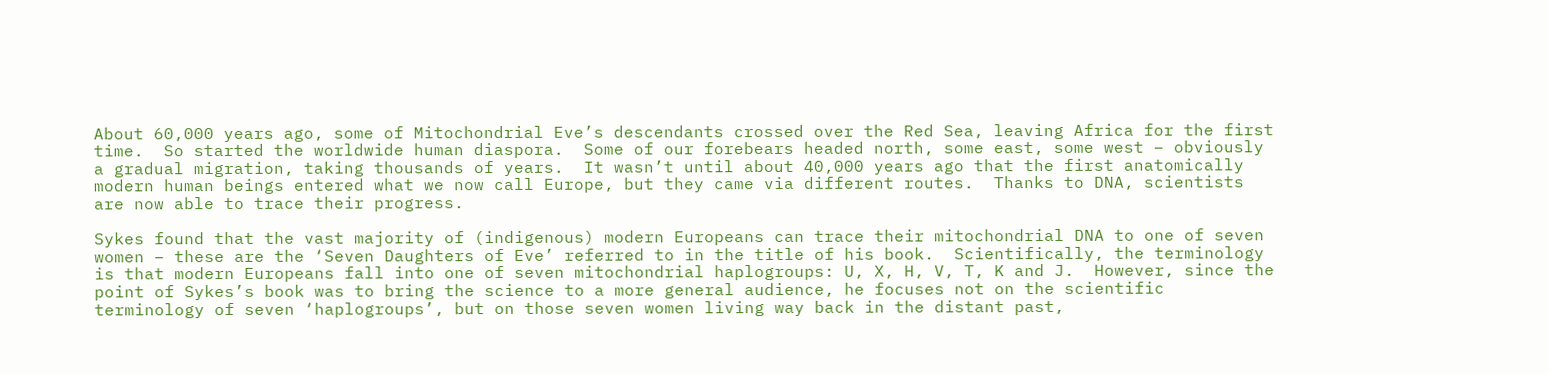About 60,000 years ago, some of Mitochondrial Eve’s descendants crossed over the Red Sea, leaving Africa for the first time.  So started the worldwide human diaspora.  Some of our forebears headed north, some east, some west – obviously a gradual migration, taking thousands of years.  It wasn’t until about 40,000 years ago that the first anatomically modern human beings entered what we now call Europe, but they came via different routes.  Thanks to DNA, scientists are now able to trace their progress.

Sykes found that the vast majority of (indigenous) modern Europeans can trace their mitochondrial DNA to one of seven women – these are the ‘Seven Daughters of Eve’ referred to in the title of his book.  Scientifically, the terminology is that modern Europeans fall into one of seven mitochondrial haplogroups: U, X, H, V, T, K and J.  However, since the point of Sykes’s book was to bring the science to a more general audience, he focuses not on the scientific terminology of seven ‘haplogroups’, but on those seven women living way back in the distant past,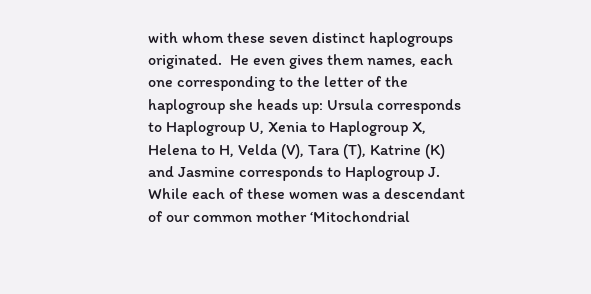with whom these seven distinct haplogroups originated.  He even gives them names, each one corresponding to the letter of the haplogroup she heads up: Ursula corresponds to Haplogroup U, Xenia to Haplogroup X, Helena to H, Velda (V), Tara (T), Katrine (K) and Jasmine corresponds to Haplogroup J.  While each of these women was a descendant of our common mother ‘Mitochondrial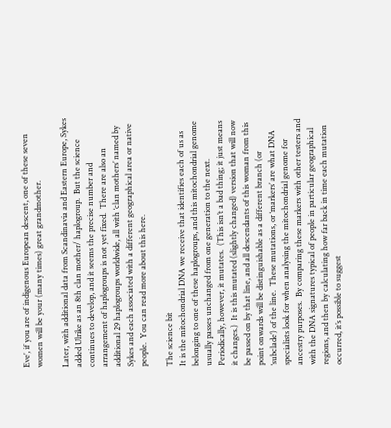Eve’, if you are of indigenous European descent, one of these seven women will be your (many times) great grandmother.

Later, with additional data from Scandinavia and Eastern Europe, Sykes added Ulrike as an 8th clan mother/ haplogroup.  But the science continues to develop, and it seems the precise number and arrangement of haplogroups is not yet fixed.  There are also an additional 29 haplogroups worldwide, all with ‘clan mothers’ named by Sykes and each associated with a different geographical area or native people.  You can read more about this here.

The science bit
It is the mitochondrial DNA we receive that identifies each of us as belonging to one of these haplogroups, and this mitochondrial genome usually passes unchanged from one generation to the next.  Periodically, however, it mutates.  (This isn’t a bad thing; it just means it changes.)  It is this mutated (slightly changed) version that will now be passed on by that line, and all descendants of this woman from this point onwards will be distinguishable as a different branch (or ‘subclade’) of the line.  These mutations, or ‘markers’ are what DNA specialists look for when analysing the mitochondrial genome for ancestry purposes.  By comparing these markers with other testers and with the DNA signatures typical of people in particular geographical regions, and then by calculating how far back in time each mutation occurred, it’s possible to suggest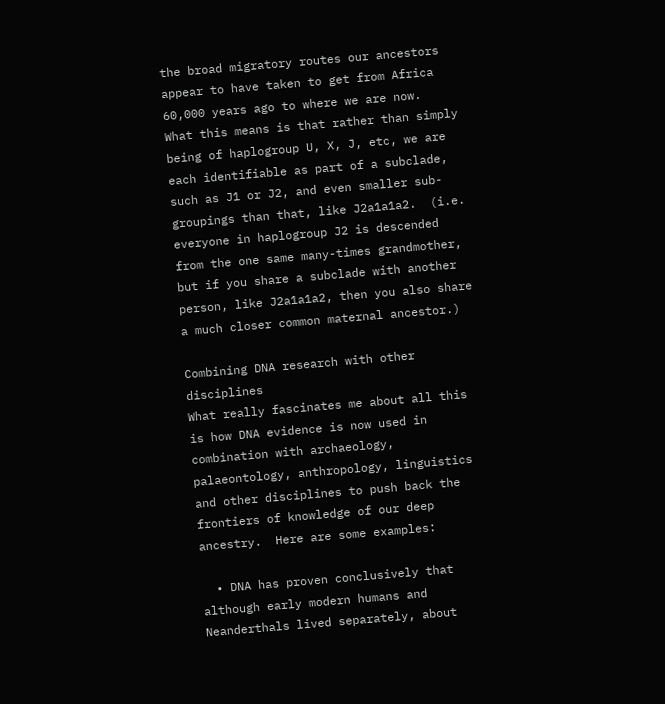the broad migratory routes our ancestors appear to have taken to get from Africa 60,000 years ago to where we are now.  What this means is that rather than simply being of haplogroup U, X, J, etc, we are each identifiable as part of a subclade, such as J1 or J2, and even smaller sub-groupings than that, like J2a1a1a2.  (i.e. everyone in haplogroup J2 is descended from the one same many-times grandmother, but if you share a subclade with another person, like J2a1a1a2, then you also share a much closer common maternal ancestor.)

Combining DNA research with other disciplines
What really fascinates me about all this is how DNA evidence is now used in combination with archaeology, palaeontology, anthropology, linguistics and other disciplines to push back the frontiers of knowledge of our deep ancestry.  Here are some examples:

  • DNA has proven conclusively that although early modern humans and Neanderthals lived separately, about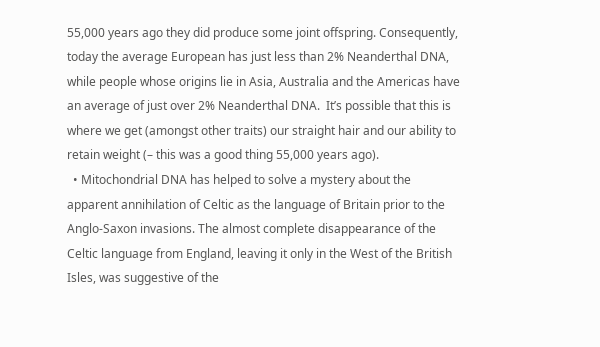55,000 years ago they did produce some joint offspring. Consequently, today the average European has just less than 2% Neanderthal DNA, while people whose origins lie in Asia, Australia and the Americas have an average of just over 2% Neanderthal DNA.  It’s possible that this is where we get (amongst other traits) our straight hair and our ability to retain weight (– this was a good thing 55,000 years ago).
  • Mitochondrial DNA has helped to solve a mystery about the apparent annihilation of Celtic as the language of Britain prior to the Anglo-Saxon invasions. The almost complete disappearance of the Celtic language from England, leaving it only in the West of the British Isles, was suggestive of the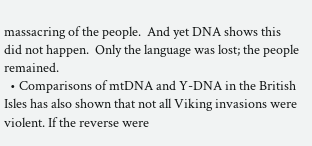massacring of the people.  And yet DNA shows this did not happen.  Only the language was lost; the people remained.
  • Comparisons of mtDNA and Y-DNA in the British Isles has also shown that not all Viking invasions were violent. If the reverse were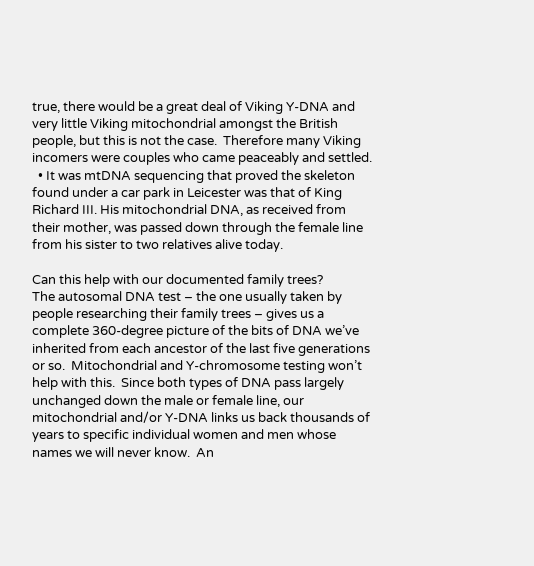true, there would be a great deal of Viking Y-DNA and very little Viking mitochondrial amongst the British people, but this is not the case.  Therefore many Viking incomers were couples who came peaceably and settled.
  • It was mtDNA sequencing that proved the skeleton found under a car park in Leicester was that of King Richard III. His mitochondrial DNA, as received from their mother, was passed down through the female line from his sister to two relatives alive today.

Can this help with our documented family trees?
The autosomal DNA test – the one usually taken by people researching their family trees – gives us a complete 360-degree picture of the bits of DNA we’ve inherited from each ancestor of the last five generations or so.  Mitochondrial and Y-chromosome testing won’t help with this.  Since both types of DNA pass largely unchanged down the male or female line, our mitochondrial and/or Y-DNA links us back thousands of years to specific individual women and men whose names we will never know.  An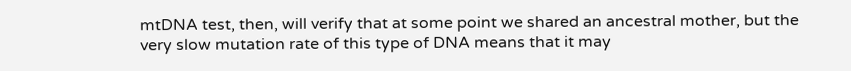mtDNA test, then, will verify that at some point we shared an ancestral mother, but the very slow mutation rate of this type of DNA means that it may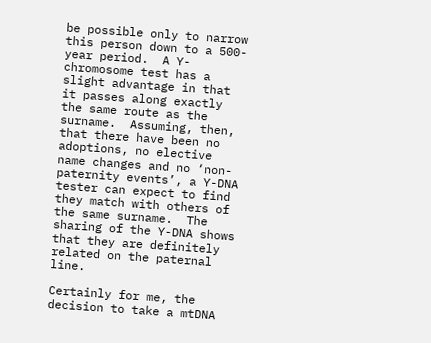be possible only to narrow this person down to a 500-year period.  A Y-chromosome test has a slight advantage in that it passes along exactly the same route as the surname.  Assuming, then, that there have been no adoptions, no elective name changes and no ‘non-paternity events’, a Y-DNA tester can expect to find they match with others of the same surname.  The sharing of the Y-DNA shows that they are definitely related on the paternal line.

Certainly for me, the decision to take a mtDNA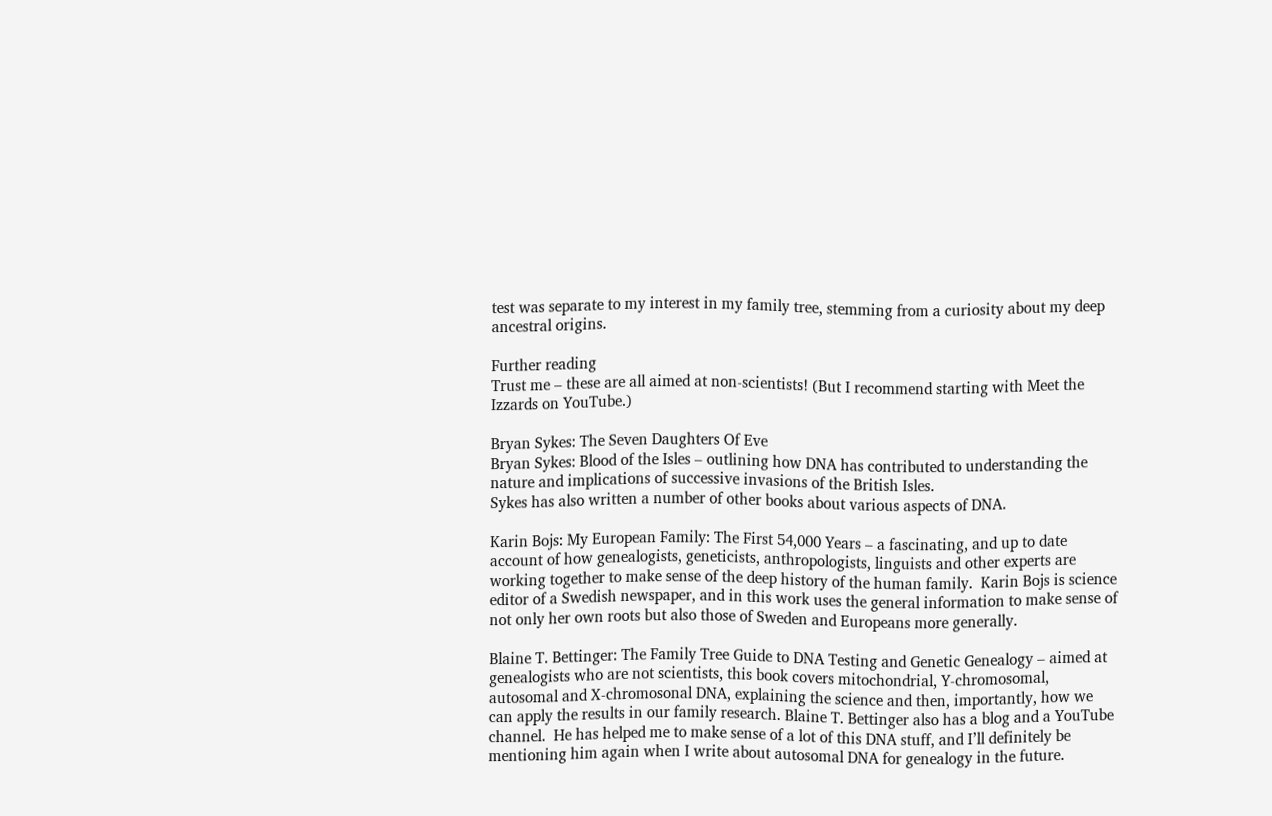test was separate to my interest in my family tree, stemming from a curiosity about my deep ancestral origins.

Further reading
Trust me – these are all aimed at non-scientists! (But I recommend starting with Meet the Izzards on YouTube.)

Bryan Sykes: The Seven Daughters Of Eve
Bryan Sykes: Blood of the Isles – outlining how DNA has contributed to understanding the nature and implications of successive invasions of the British Isles.
Sykes has also written a number of other books about various aspects of DNA.

Karin Bojs: My European Family: The First 54,000 Years – a fascinating, and up to date account of how genealogists, geneticists, anthropologists, linguists and other experts are working together to make sense of the deep history of the human family.  Karin Bojs is science editor of a Swedish newspaper, and in this work uses the general information to make sense of not only her own roots but also those of Sweden and Europeans more generally.

Blaine T. Bettinger: The Family Tree Guide to DNA Testing and Genetic Genealogy – aimed at genealogists who are not scientists, this book covers mitochondrial, Y-chromosomal, autosomal and X-chromosonal DNA, explaining the science and then, importantly, how we can apply the results in our family research. Blaine T. Bettinger also has a blog and a YouTube channel.  He has helped me to make sense of a lot of this DNA stuff, and I’ll definitely be mentioning him again when I write about autosomal DNA for genealogy in the future.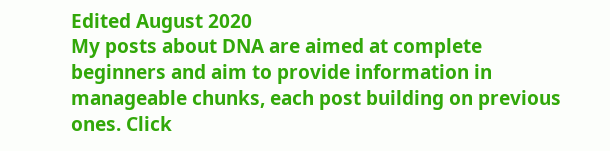Edited August 2020
My posts about DNA are aimed at complete beginners and aim to provide information in manageable chunks, each post building on previous ones. Click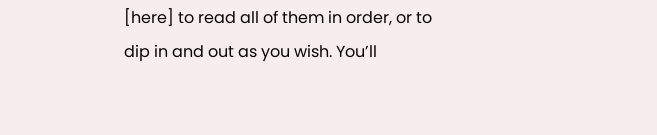[here] to read all of them in order, or to dip in and out as you wish. You’ll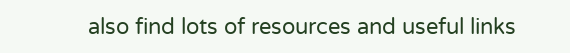also find lots of resources and useful links